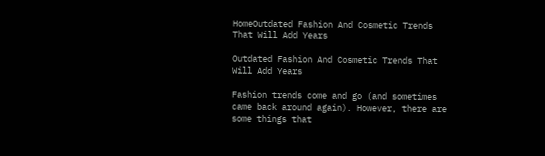HomeOutdated Fashion And Cosmetic Trends That Will Add Years

Outdated Fashion And Cosmetic Trends That Will Add Years

Fashion trends come and go (and sometimes came back around again). However, there are some things that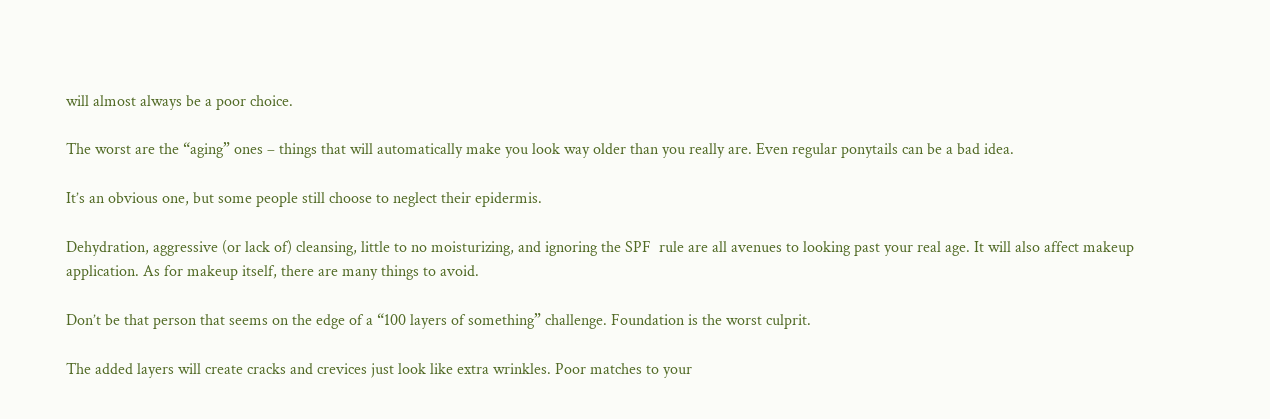will almost always be a poor choice.

The worst are the “aging” ones – things that will automatically make you look way older than you really are. Even regular ponytails can be a bad idea.

It’s an obvious one, but some people still choose to neglect their epidermis.

Dehydration, aggressive (or lack of) cleansing, little to no moisturizing, and ignoring the SPF  rule are all avenues to looking past your real age. It will also affect makeup application. As for makeup itself, there are many things to avoid.

Don’t be that person that seems on the edge of a “100 layers of something” challenge. Foundation is the worst culprit.

The added layers will create cracks and crevices just look like extra wrinkles. Poor matches to your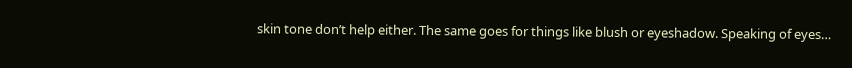skin tone don’t help either. The same goes for things like blush or eyeshadow. Speaking of eyes…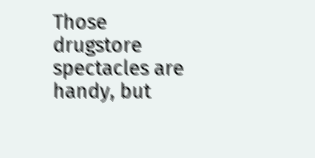Those drugstore spectacles are handy, but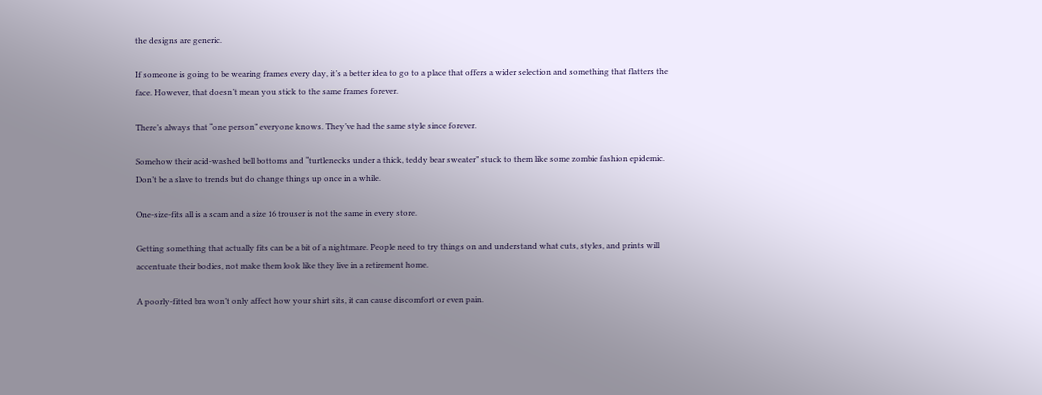the designs are generic.

If someone is going to be wearing frames every day, it’s a better idea to go to a place that offers a wider selection and something that flatters the face. However, that doesn’t mean you stick to the same frames forever.

There’s always that “one person” everyone knows. They’ve had the same style since forever.

Somehow their acid-washed bell bottoms and “turtlenecks under a thick, teddy bear sweater” stuck to them like some zombie fashion epidemic. Don’t be a slave to trends but do change things up once in a while.

One-size-fits all is a scam and a size 16 trouser is not the same in every store.

Getting something that actually fits can be a bit of a nightmare. People need to try things on and understand what cuts, styles, and prints will accentuate their bodies, not make them look like they live in a retirement home.

A poorly-fitted bra won’t only affect how your shirt sits, it can cause discomfort or even pain.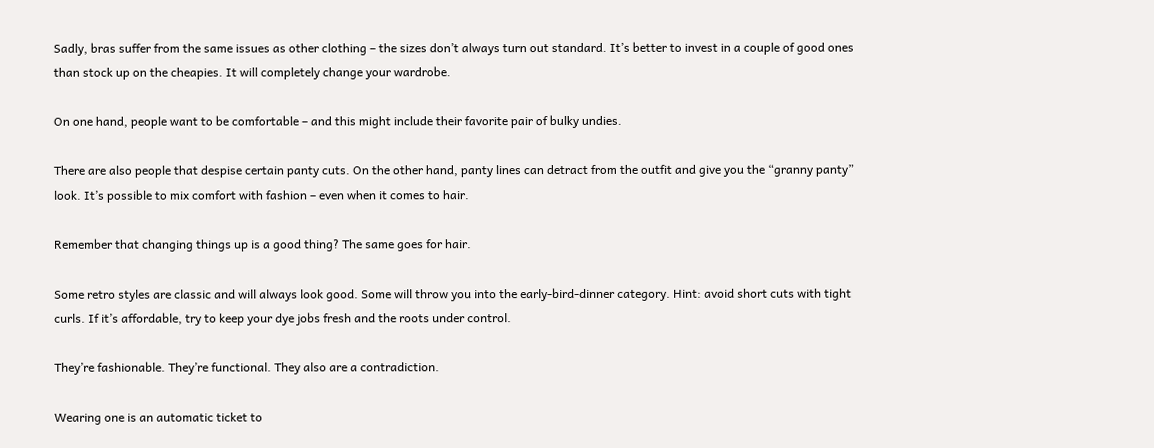Sadly, bras suffer from the same issues as other clothing – the sizes don’t always turn out standard. It’s better to invest in a couple of good ones than stock up on the cheapies. It will completely change your wardrobe.

On one hand, people want to be comfortable – and this might include their favorite pair of bulky undies.

There are also people that despise certain panty cuts. On the other hand, panty lines can detract from the outfit and give you the “granny panty” look. It’s possible to mix comfort with fashion – even when it comes to hair.

Remember that changing things up is a good thing? The same goes for hair.

Some retro styles are classic and will always look good. Some will throw you into the early-bird-dinner category. Hint: avoid short cuts with tight curls. If it’s affordable, try to keep your dye jobs fresh and the roots under control.

They’re fashionable. They’re functional. They also are a contradiction.

Wearing one is an automatic ticket to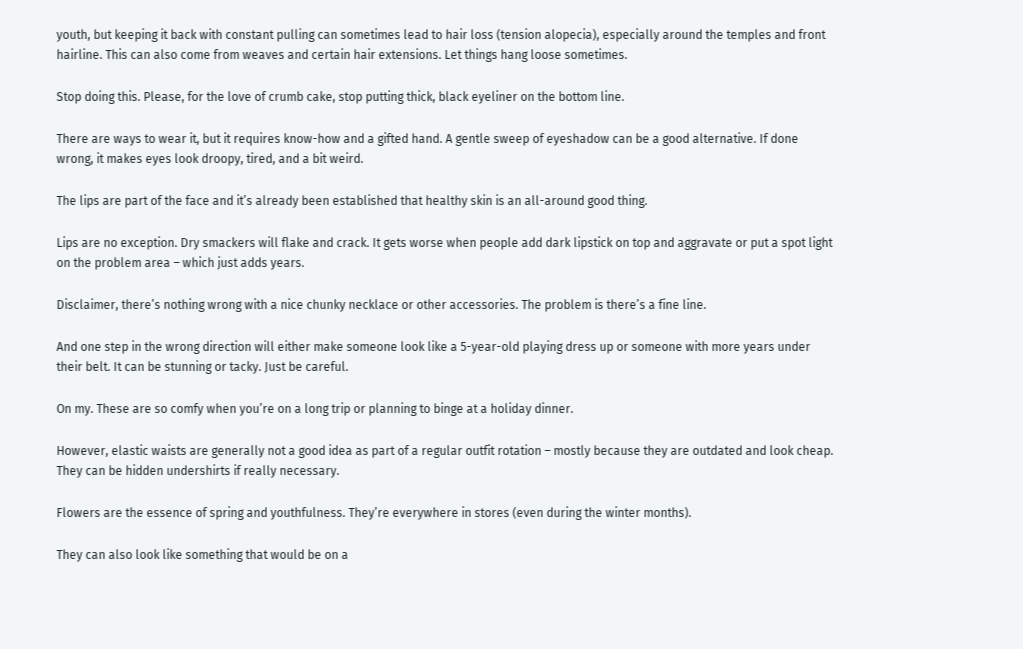youth, but keeping it back with constant pulling can sometimes lead to hair loss (tension alopecia), especially around the temples and front hairline. This can also come from weaves and certain hair extensions. Let things hang loose sometimes.

Stop doing this. Please, for the love of crumb cake, stop putting thick, black eyeliner on the bottom line.

There are ways to wear it, but it requires know-how and a gifted hand. A gentle sweep of eyeshadow can be a good alternative. If done wrong, it makes eyes look droopy, tired, and a bit weird.

The lips are part of the face and it’s already been established that healthy skin is an all-around good thing.

Lips are no exception. Dry smackers will flake and crack. It gets worse when people add dark lipstick on top and aggravate or put a spot light on the problem area – which just adds years.

Disclaimer, there’s nothing wrong with a nice chunky necklace or other accessories. The problem is there’s a fine line.

And one step in the wrong direction will either make someone look like a 5-year-old playing dress up or someone with more years under their belt. It can be stunning or tacky. Just be careful.

On my. These are so comfy when you’re on a long trip or planning to binge at a holiday dinner.

However, elastic waists are generally not a good idea as part of a regular outfit rotation – mostly because they are outdated and look cheap. They can be hidden undershirts if really necessary.

Flowers are the essence of spring and youthfulness. They’re everywhere in stores (even during the winter months).

They can also look like something that would be on a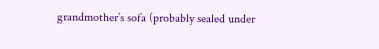grandmother’s sofa (probably sealed under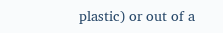plastic) or out of a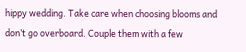hippy wedding. Take care when choosing blooms and don’t go overboard. Couple them with a few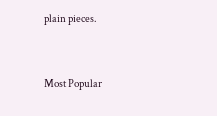plain pieces.


Most Popular